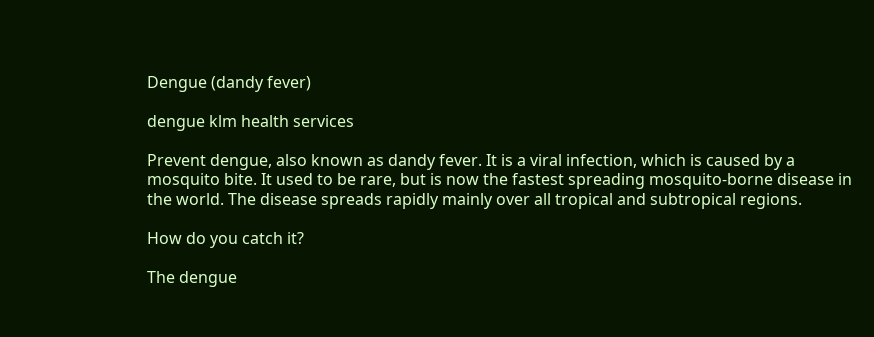Dengue (dandy fever)

dengue klm health services

Prevent dengue, also known as dandy fever. It is a viral infection, which is caused by a mosquito bite. It used to be rare, but is now the fastest spreading mosquito-borne disease in the world. The disease spreads rapidly mainly over all tropical and subtropical regions.

How do you catch it?

The dengue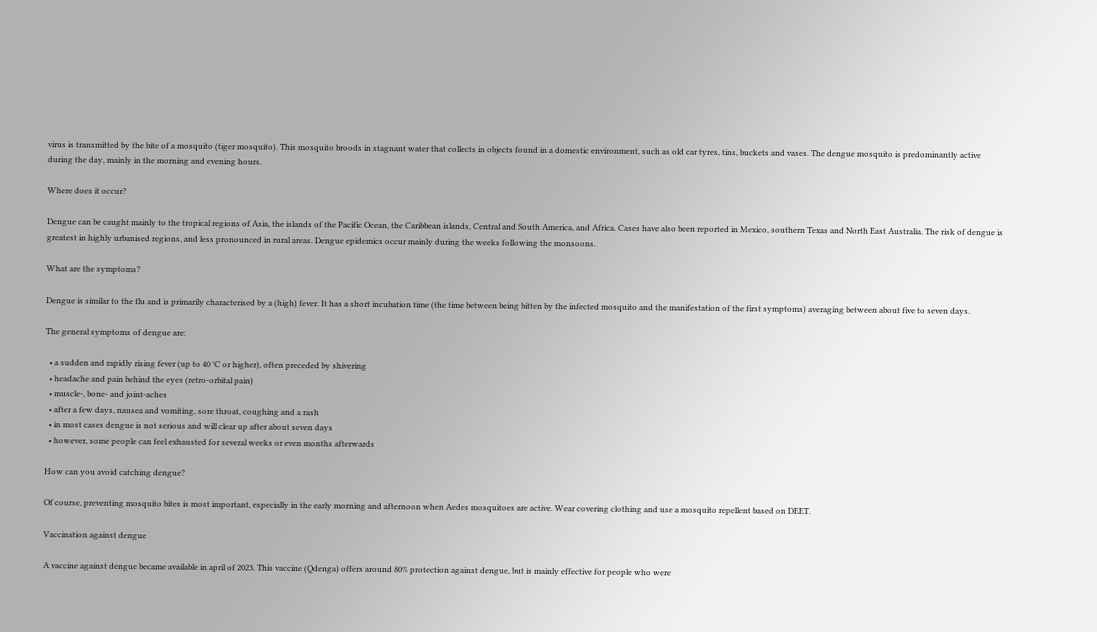virus is transmitted by the bite of a mosquito (tiger mosquito). This mosquito broods in stagnant water that collects in objects found in a domestic environment, such as old car tyres, tins, buckets and vases. The dengue mosquito is predominantly active during the day, mainly in the morning and evening hours.

Where does it occur?

Dengue can be caught mainly to the tropical regions of Asia, the islands of the Pacific Ocean, the Caribbean islands, Central and South America, and Africa. Cases have also been reported in Mexico, southern Texas and North East Australia. The risk of dengue is greatest in highly urbanised regions, and less pronounced in rural areas. Dengue epidemics occur mainly during the weeks following the monsoons.

What are the symptoms?

Dengue is similar to the flu and is primarily characterised by a (high) fever. It has a short incubation time (the time between being bitten by the infected mosquito and the manifestation of the first symptoms) averaging between about five to seven days.

The general symptoms of dengue are:

  • a sudden and rapidly rising fever (up to 40 °C or higher), often preceded by shivering
  • headache and pain behind the eyes (retro-orbital pain)
  • muscle-, bone- and joint-aches
  • after a few days, nausea and vomiting, sore throat, coughing and a rash
  • in most cases dengue is not serious and will clear up after about seven days
  • however, some people can feel exhausted for several weeks or even months afterwards

How can you avoid catching dengue?

Of course, preventing mosquito bites is most important, especially in the early morning and afternoon when Aedes mosquitoes are active. Wear covering clothing and use a mosquito repellent based on DEET.

Vaccination against dengue

A vaccine against dengue became available in april of 2023. This vaccine (Qdenga) offers around 80% protection against dengue, but is mainly effective for people who were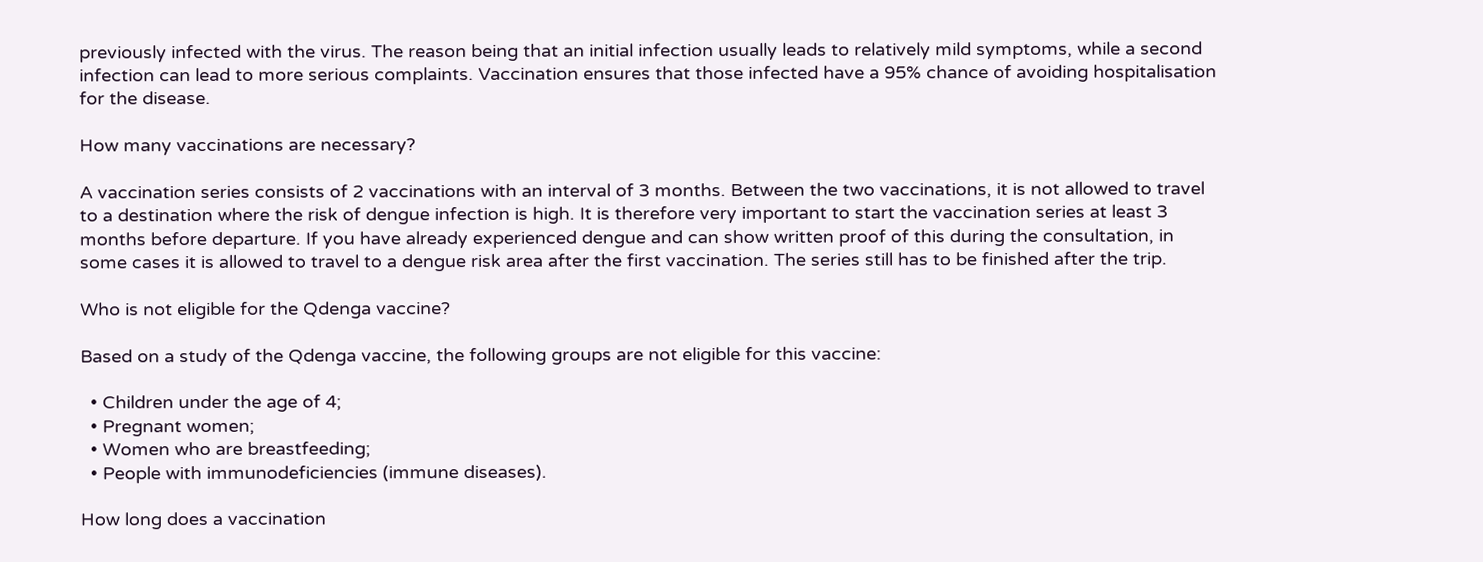previously infected with the virus. The reason being that an initial infection usually leads to relatively mild symptoms, while a second infection can lead to more serious complaints. Vaccination ensures that those infected have a 95% chance of avoiding hospitalisation for the disease.

How many vaccinations are necessary?

A vaccination series consists of 2 vaccinations with an interval of 3 months. Between the two vaccinations, it is not allowed to travel to a destination where the risk of dengue infection is high. It is therefore very important to start the vaccination series at least 3 months before departure. If you have already experienced dengue and can show written proof of this during the consultation, in some cases it is allowed to travel to a dengue risk area after the first vaccination. The series still has to be finished after the trip.

Who is not eligible for the Qdenga vaccine?

Based on a study of the Qdenga vaccine, the following groups are not eligible for this vaccine:

  • Children under the age of 4;
  • Pregnant women;
  • Women who are breastfeeding;
  • People with immunodeficiencies (immune diseases).

How long does a vaccination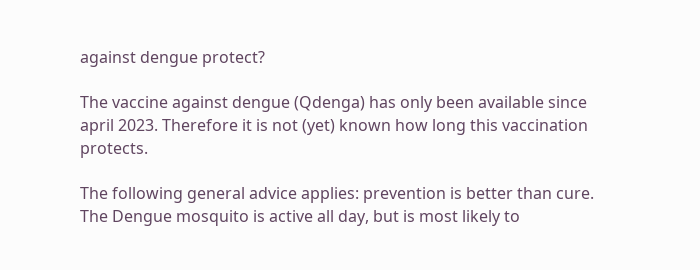against dengue protect?

The vaccine against dengue (Qdenga) has only been available since april 2023. Therefore it is not (yet) known how long this vaccination protects.

The following general advice applies: prevention is better than cure. The Dengue mosquito is active all day, but is most likely to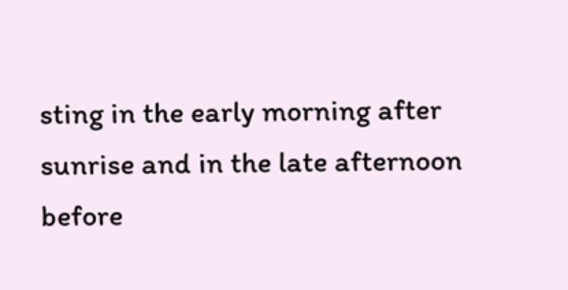sting in the early morning after sunrise and in the late afternoon before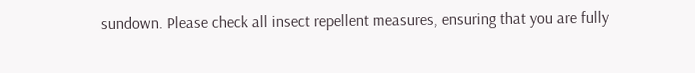sundown. Please check all insect repellent measures, ensuring that you are fully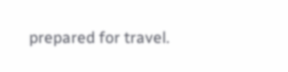prepared for travel.